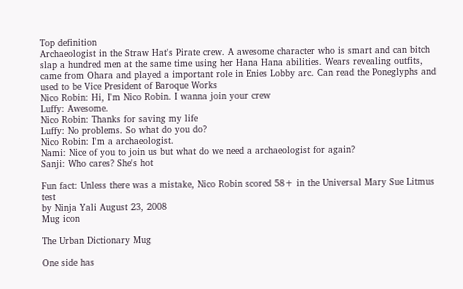Top definition
Archaeologist in the Straw Hat's Pirate crew. A awesome character who is smart and can bitch slap a hundred men at the same time using her Hana Hana abilities. Wears revealing outfits, came from Ohara and played a important role in Enies Lobby arc. Can read the Poneglyphs and used to be Vice President of Baroque Works
Nico Robin: Hi, I'm Nico Robin. I wanna join your crew
Luffy: Awesome.
Nico Robin: Thanks for saving my life
Luffy: No problems. So what do you do?
Nico Robin: I'm a archaeologist.
Nami: Nice of you to join us but what do we need a archaeologist for again?
Sanji: Who cares? She's hot

Fun fact: Unless there was a mistake, Nico Robin scored 58+ in the Universal Mary Sue Litmus test
by Ninja Yali August 23, 2008
Mug icon

The Urban Dictionary Mug

One side has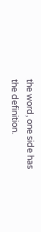the word, one side has the definition.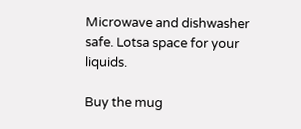Microwave and dishwasher safe. Lotsa space for your liquids.

Buy the mug